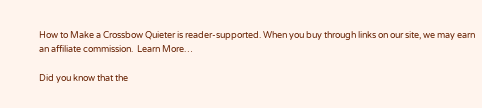How to Make a Crossbow Quieter is reader-supported. When you buy through links on our site, we may earn an affiliate commission.  Learn More…

Did you know that the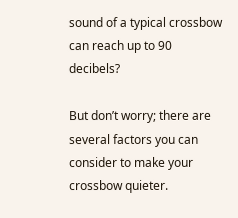sound of a typical crossbow can reach up to 90 decibels?

But don’t worry; there are several factors you can consider to make your crossbow quieter.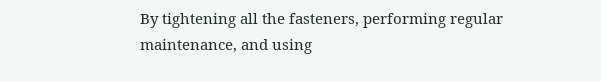By tightening all the fasteners, performing regular maintenance, and using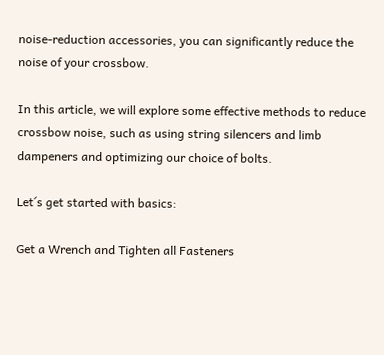noise-reduction accessories, you can significantly reduce the noise of your crossbow.

In this article, we will explore some effective methods to reduce crossbow noise, such as using string silencers and limb dampeners and optimizing our choice of bolts.

Let´s get started with basics:

Get a Wrench and Tighten all Fasteners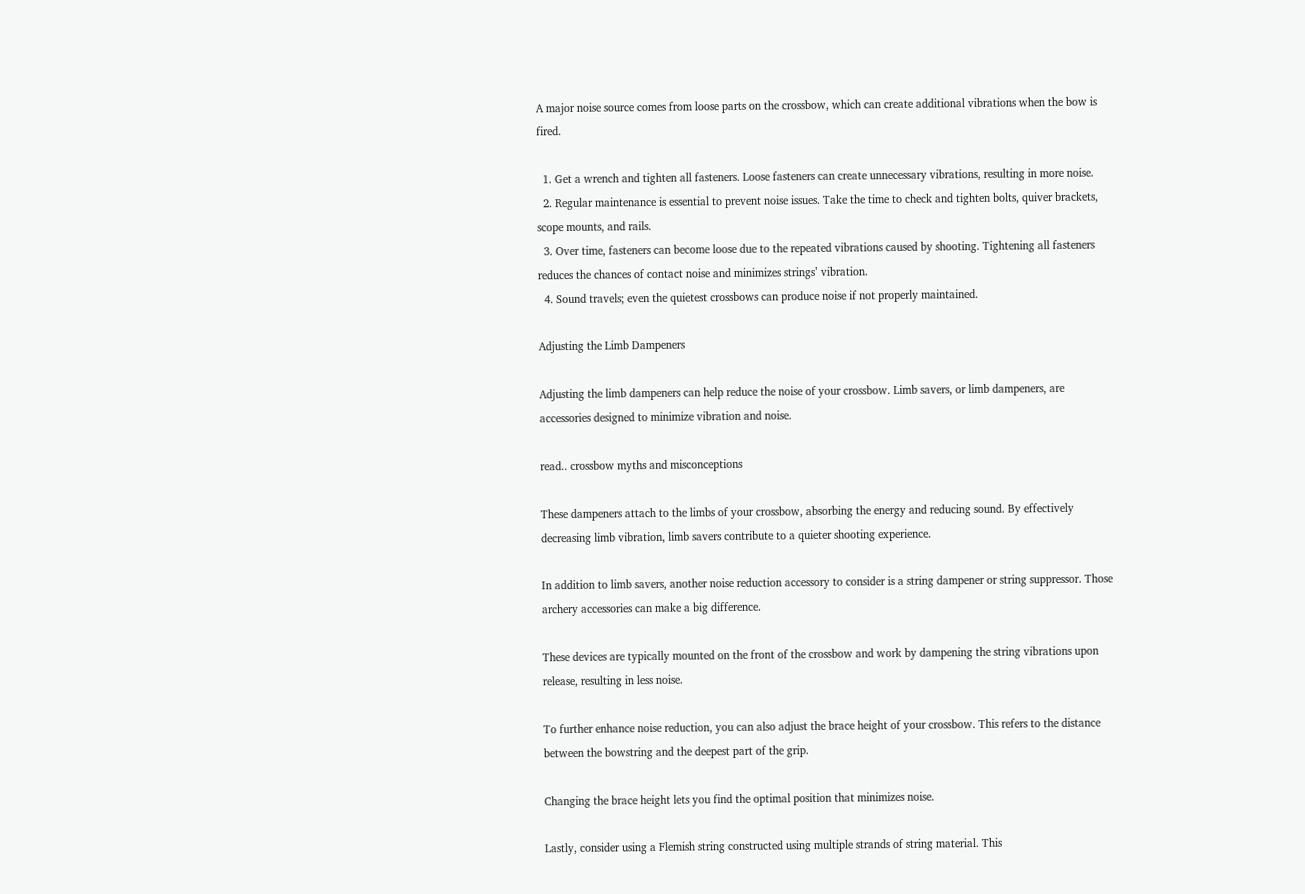A major noise source comes from loose parts on the crossbow, which can create additional vibrations when the bow is fired.

  1. Get a wrench and tighten all fasteners. Loose fasteners can create unnecessary vibrations, resulting in more noise.
  2. Regular maintenance is essential to prevent noise issues. Take the time to check and tighten bolts, quiver brackets, scope mounts, and rails.
  3. Over time, fasteners can become loose due to the repeated vibrations caused by shooting. Tightening all fasteners reduces the chances of contact noise and minimizes strings’ vibration.
  4. Sound travels; even the quietest crossbows can produce noise if not properly maintained.

Adjusting the Limb Dampeners

Adjusting the limb dampeners can help reduce the noise of your crossbow. Limb savers, or limb dampeners, are accessories designed to minimize vibration and noise.

read.. crossbow myths and misconceptions

These dampeners attach to the limbs of your crossbow, absorbing the energy and reducing sound. By effectively decreasing limb vibration, limb savers contribute to a quieter shooting experience.

In addition to limb savers, another noise reduction accessory to consider is a string dampener or string suppressor. Those archery accessories can make a big difference.

These devices are typically mounted on the front of the crossbow and work by dampening the string vibrations upon release, resulting in less noise.

To further enhance noise reduction, you can also adjust the brace height of your crossbow. This refers to the distance between the bowstring and the deepest part of the grip.

Changing the brace height lets you find the optimal position that minimizes noise.

Lastly, consider using a Flemish string constructed using multiple strands of string material. This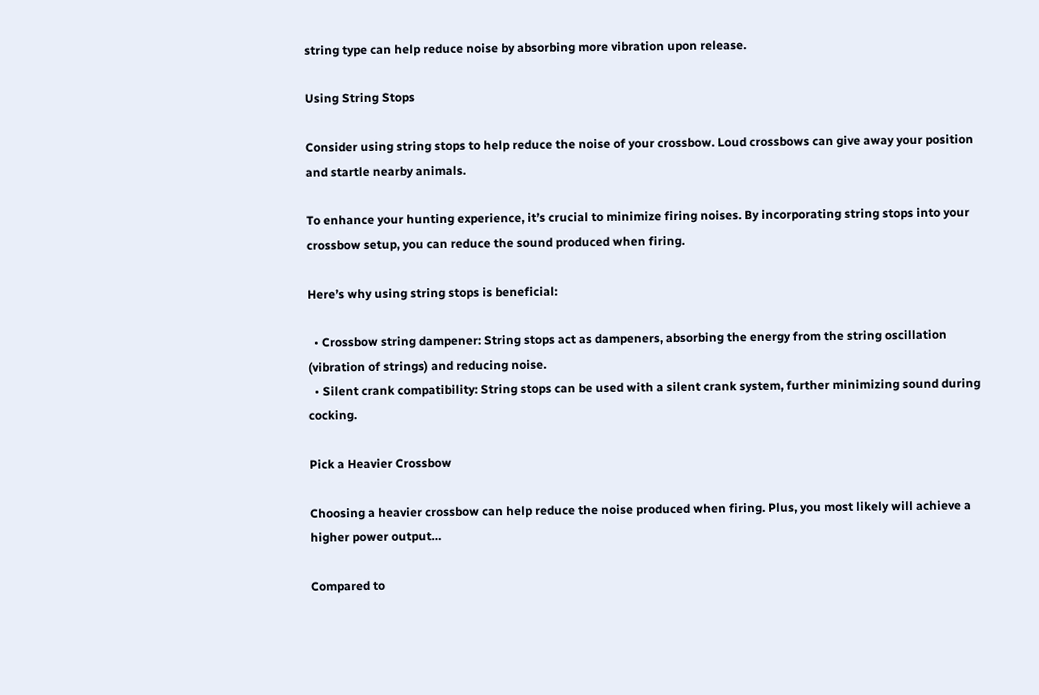string type can help reduce noise by absorbing more vibration upon release.

Using String Stops

Consider using string stops to help reduce the noise of your crossbow. Loud crossbows can give away your position and startle nearby animals.

To enhance your hunting experience, it’s crucial to minimize firing noises. By incorporating string stops into your crossbow setup, you can reduce the sound produced when firing.

Here’s why using string stops is beneficial:

  • Crossbow string dampener: String stops act as dampeners, absorbing the energy from the string oscillation (vibration of strings) and reducing noise.
  • Silent crank compatibility: String stops can be used with a silent crank system, further minimizing sound during cocking.

Pick a Heavier Crossbow

Choosing a heavier crossbow can help reduce the noise produced when firing. Plus, you most likely will achieve a higher power output…

Compared to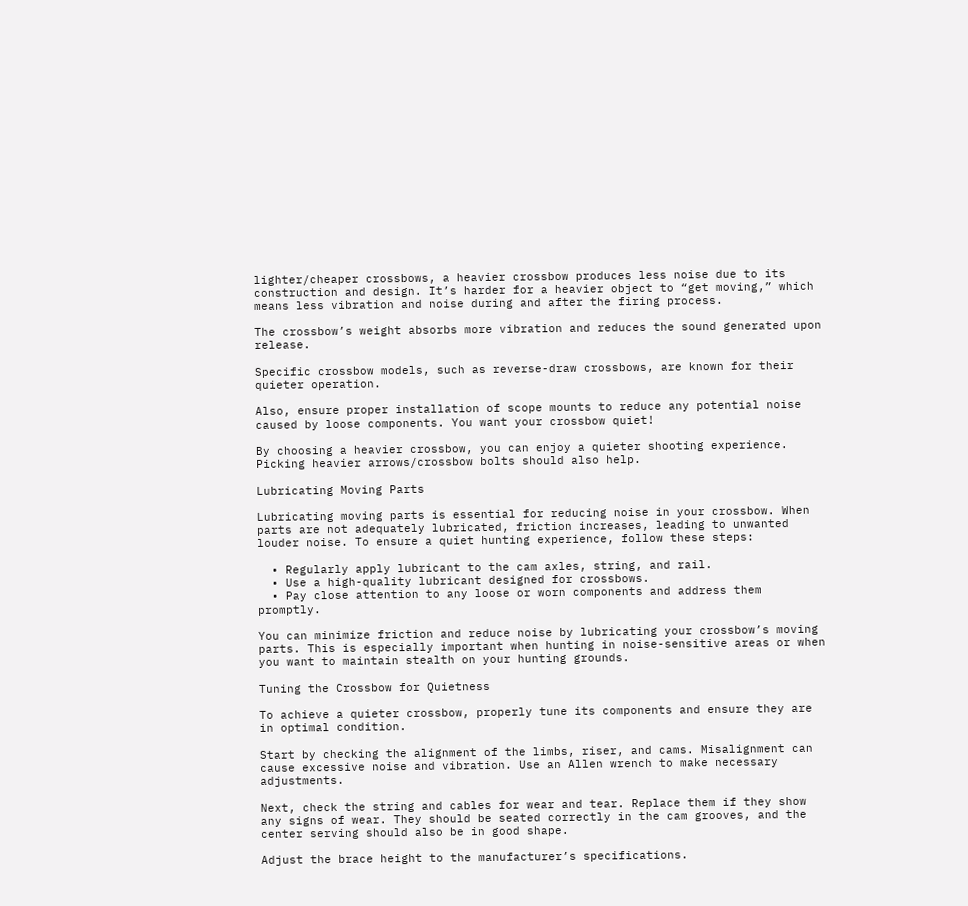lighter/cheaper crossbows, a heavier crossbow produces less noise due to its construction and design. It’s harder for a heavier object to “get moving,” which means less vibration and noise during and after the firing process.

The crossbow’s weight absorbs more vibration and reduces the sound generated upon release.

Specific crossbow models, such as reverse-draw crossbows, are known for their quieter operation.

Also, ensure proper installation of scope mounts to reduce any potential noise caused by loose components. You want your crossbow quiet!

By choosing a heavier crossbow, you can enjoy a quieter shooting experience. Picking heavier arrows/crossbow bolts should also help.

Lubricating Moving Parts

Lubricating moving parts is essential for reducing noise in your crossbow. When parts are not adequately lubricated, friction increases, leading to unwanted louder noise. To ensure a quiet hunting experience, follow these steps:

  • Regularly apply lubricant to the cam axles, string, and rail.
  • Use a high-quality lubricant designed for crossbows.
  • Pay close attention to any loose or worn components and address them promptly.

You can minimize friction and reduce noise by lubricating your crossbow’s moving parts. This is especially important when hunting in noise-sensitive areas or when you want to maintain stealth on your hunting grounds.

Tuning the Crossbow for Quietness

To achieve a quieter crossbow, properly tune its components and ensure they are in optimal condition.

Start by checking the alignment of the limbs, riser, and cams. Misalignment can cause excessive noise and vibration. Use an Allen wrench to make necessary adjustments.

Next, check the string and cables for wear and tear. Replace them if they show any signs of wear. They should be seated correctly in the cam grooves, and the center serving should also be in good shape.

Adjust the brace height to the manufacturer’s specifications.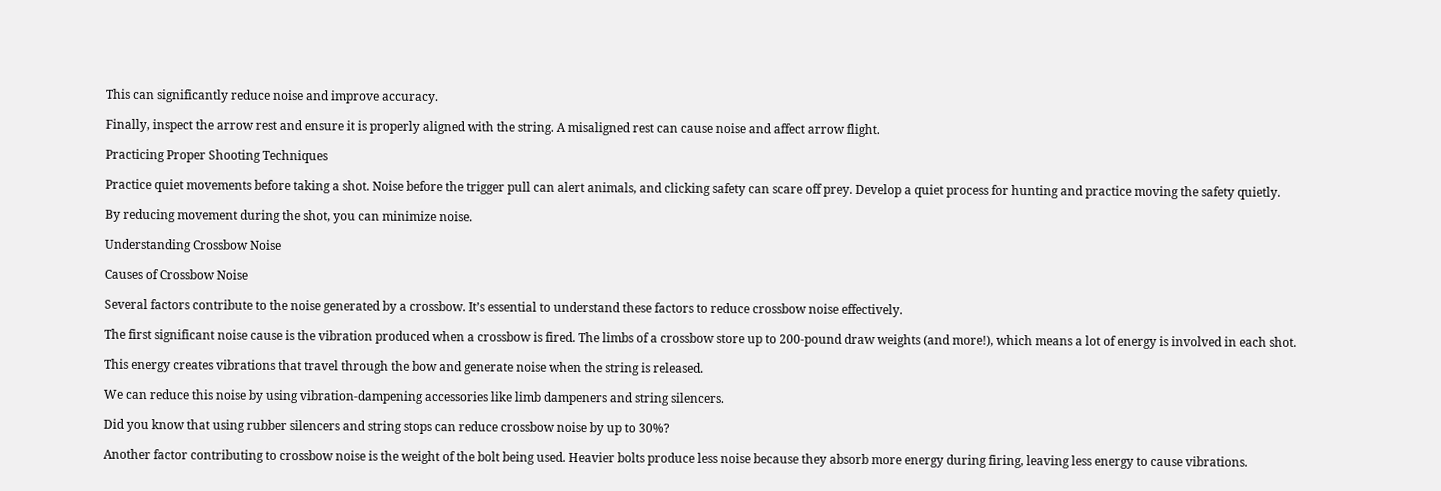This can significantly reduce noise and improve accuracy.

Finally, inspect the arrow rest and ensure it is properly aligned with the string. A misaligned rest can cause noise and affect arrow flight.

Practicing Proper Shooting Techniques

Practice quiet movements before taking a shot. Noise before the trigger pull can alert animals, and clicking safety can scare off prey. Develop a quiet process for hunting and practice moving the safety quietly.

By reducing movement during the shot, you can minimize noise.

Understanding Crossbow Noise

Causes of Crossbow Noise

Several factors contribute to the noise generated by a crossbow. It’s essential to understand these factors to reduce crossbow noise effectively.

The first significant noise cause is the vibration produced when a crossbow is fired. The limbs of a crossbow store up to 200-pound draw weights (and more!), which means a lot of energy is involved in each shot.

This energy creates vibrations that travel through the bow and generate noise when the string is released.

We can reduce this noise by using vibration-dampening accessories like limb dampeners and string silencers.

Did you know that using rubber silencers and string stops can reduce crossbow noise by up to 30%?

Another factor contributing to crossbow noise is the weight of the bolt being used. Heavier bolts produce less noise because they absorb more energy during firing, leaving less energy to cause vibrations.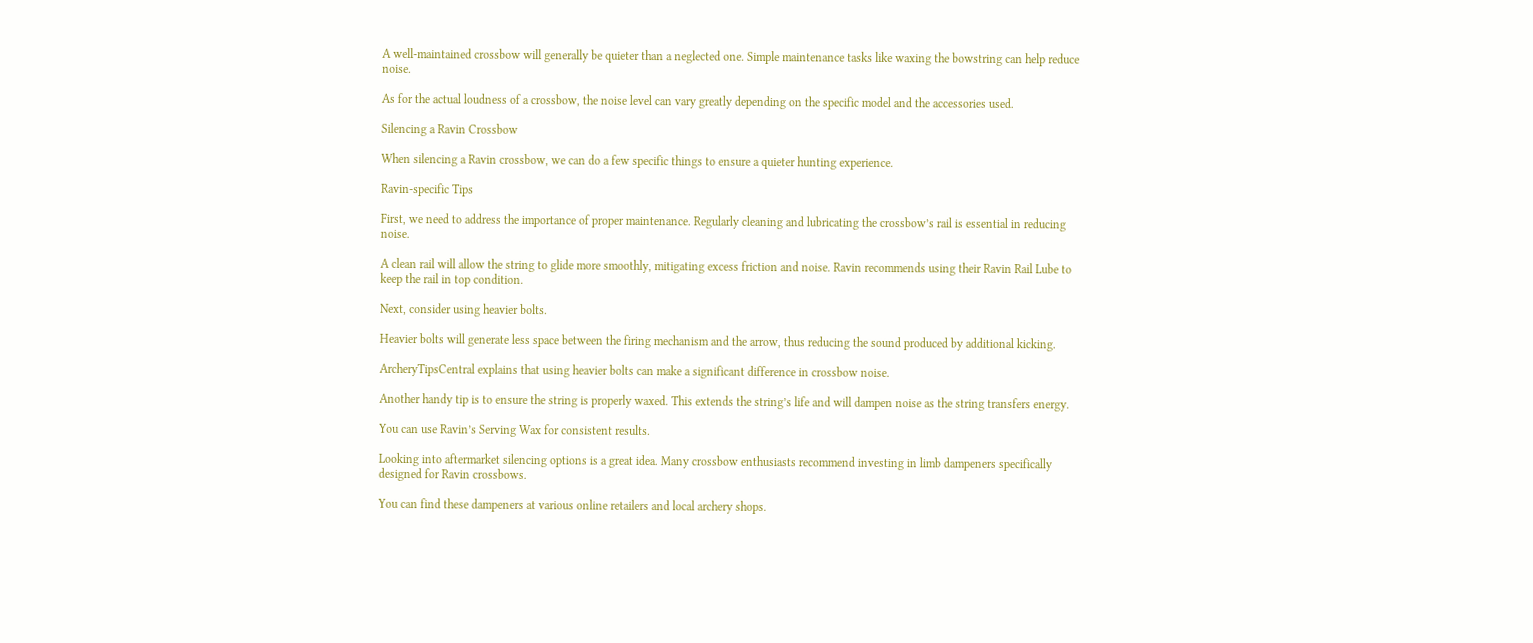A well-maintained crossbow will generally be quieter than a neglected one. Simple maintenance tasks like waxing the bowstring can help reduce noise.

As for the actual loudness of a crossbow, the noise level can vary greatly depending on the specific model and the accessories used.

Silencing a Ravin Crossbow

When silencing a Ravin crossbow, we can do a few specific things to ensure a quieter hunting experience.

Ravin-specific Tips

First, we need to address the importance of proper maintenance. Regularly cleaning and lubricating the crossbow’s rail is essential in reducing noise.

A clean rail will allow the string to glide more smoothly, mitigating excess friction and noise. Ravin recommends using their Ravin Rail Lube to keep the rail in top condition.

Next, consider using heavier bolts.

Heavier bolts will generate less space between the firing mechanism and the arrow, thus reducing the sound produced by additional kicking.

ArcheryTipsCentral explains that using heavier bolts can make a significant difference in crossbow noise.

Another handy tip is to ensure the string is properly waxed. This extends the string’s life and will dampen noise as the string transfers energy.

You can use Ravin’s Serving Wax for consistent results.

Looking into aftermarket silencing options is a great idea. Many crossbow enthusiasts recommend investing in limb dampeners specifically designed for Ravin crossbows.

You can find these dampeners at various online retailers and local archery shops.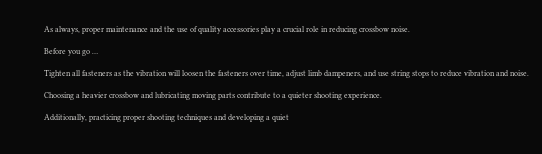As always, proper maintenance and the use of quality accessories play a crucial role in reducing crossbow noise.

Before you go …

Tighten all fasteners as the vibration will loosen the fasteners over time, adjust limb dampeners, and use string stops to reduce vibration and noise.

Choosing a heavier crossbow and lubricating moving parts contribute to a quieter shooting experience.

Additionally, practicing proper shooting techniques and developing a quiet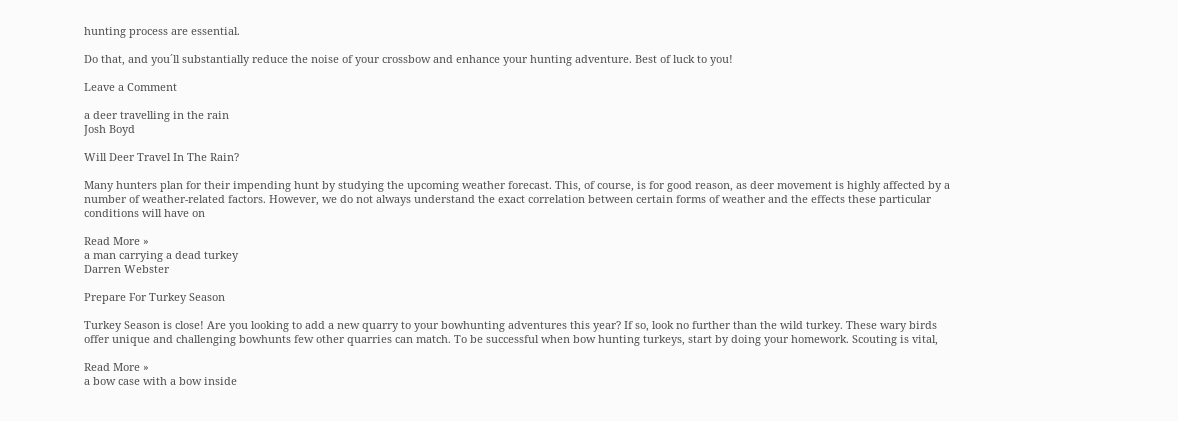hunting process are essential.

Do that, and you´ll substantially reduce the noise of your crossbow and enhance your hunting adventure. Best of luck to you!

Leave a Comment

a deer travelling in the rain
Josh Boyd

Will Deer Travel In The Rain?

Many hunters plan for their impending hunt by studying the upcoming weather forecast. This, of course, is for good reason, as deer movement is highly affected by a number of weather-related factors. However, we do not always understand the exact correlation between certain forms of weather and the effects these particular conditions will have on

Read More »
a man carrying a dead turkey
Darren Webster

Prepare For Turkey Season

Turkey Season is close! Are you looking to add a new quarry to your bowhunting adventures this year? If so, look no further than the wild turkey. These wary birds offer unique and challenging bowhunts few other quarries can match. To be successful when bow hunting turkeys, start by doing your homework. Scouting is vital,

Read More »
a bow case with a bow inside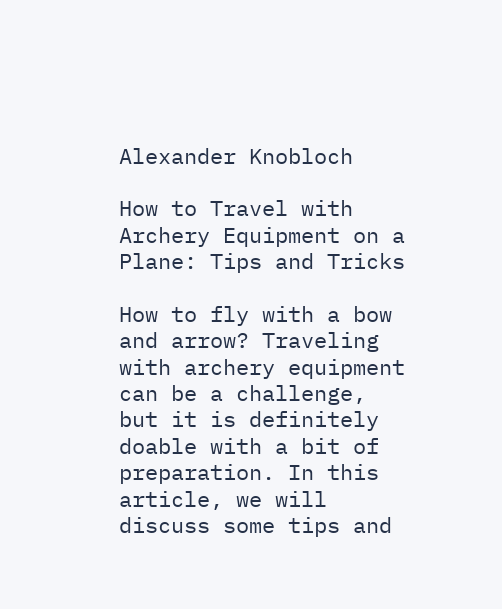Alexander Knobloch

How to Travel with Archery Equipment on a Plane: Tips and Tricks

How to fly with a bow and arrow? Traveling with archery equipment can be a challenge, but it is definitely doable with a bit of preparation. In this article, we will discuss some tips and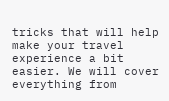tricks that will help make your travel experience a bit easier. We will cover everything from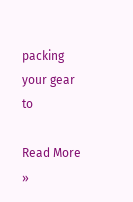packing your gear to

Read More »